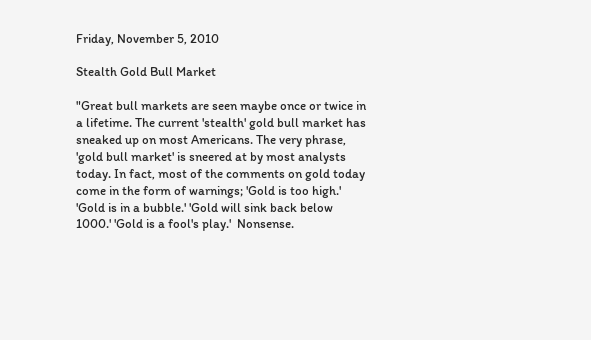Friday, November 5, 2010

Stealth Gold Bull Market

"Great bull markets are seen maybe once or twice in a lifetime. The current 'stealth' gold bull market has sneaked up on most Americans. The very phrase, 'gold bull market' is sneered at by most analysts today. In fact, most of the comments on gold today come in the form of warnings; 'Gold is too high.' 'Gold is in a bubble.' 'Gold will sink back below 1000.' 'Gold is a fool's play.'  Nonsense.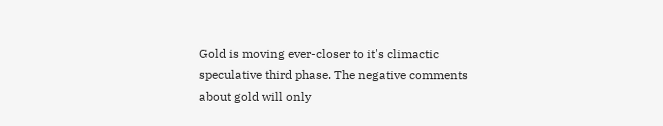Gold is moving ever-closer to it's climactic speculative third phase. The negative comments about gold will only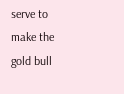serve to make the gold bull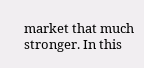market that much stronger. In this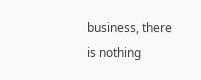business, there is nothing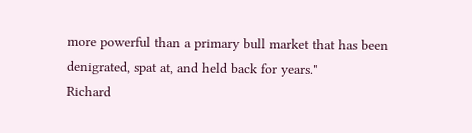more powerful than a primary bull market that has been denigrated, spat at, and held back for years."
Richard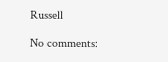Russell

No comments: